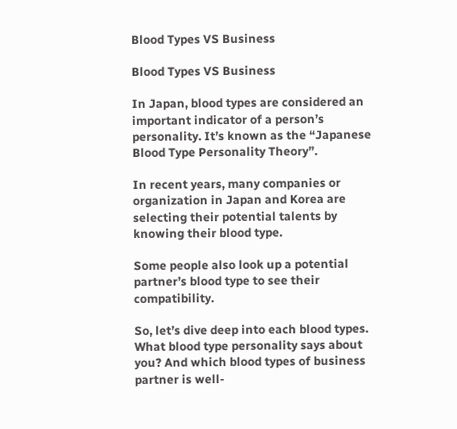Blood Types VS Business

Blood Types VS Business

In Japan, blood types are considered an important indicator of a person’s personality. It’s known as the “Japanese Blood Type Personality Theory”.

In recent years, many companies or organization in Japan and Korea are selecting their potential talents by knowing their blood type.

Some people also look up a potential partner’s blood type to see their compatibility.

So, let’s dive deep into each blood types. What blood type personality says about you? And which blood types of business partner is well-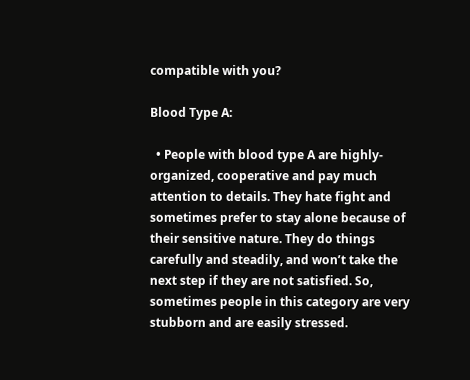compatible with you?

Blood Type A:

  • People with blood type A are highly-organized, cooperative and pay much attention to details. They hate fight and sometimes prefer to stay alone because of their sensitive nature. They do things carefully and steadily, and won’t take the next step if they are not satisfied. So, sometimes people in this category are very stubborn and are easily stressed.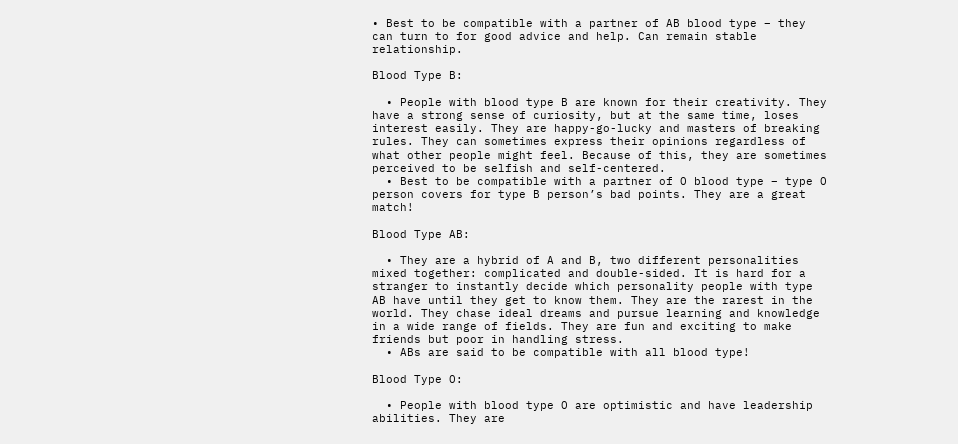• Best to be compatible with a partner of AB blood type – they can turn to for good advice and help. Can remain stable relationship.

Blood Type B:

  • People with blood type B are known for their creativity. They have a strong sense of curiosity, but at the same time, loses interest easily. They are happy-go-lucky and masters of breaking rules. They can sometimes express their opinions regardless of what other people might feel. Because of this, they are sometimes perceived to be selfish and self-centered.
  • Best to be compatible with a partner of O blood type – type O person covers for type B person’s bad points. They are a great match!

Blood Type AB:

  • They are a hybrid of A and B, two different personalities mixed together: complicated and double-sided. It is hard for a stranger to instantly decide which personality people with type AB have until they get to know them. They are the rarest in the world. They chase ideal dreams and pursue learning and knowledge in a wide range of fields. They are fun and exciting to make friends but poor in handling stress.
  • ABs are said to be compatible with all blood type!

Blood Type O:

  • People with blood type O are optimistic and have leadership abilities. They are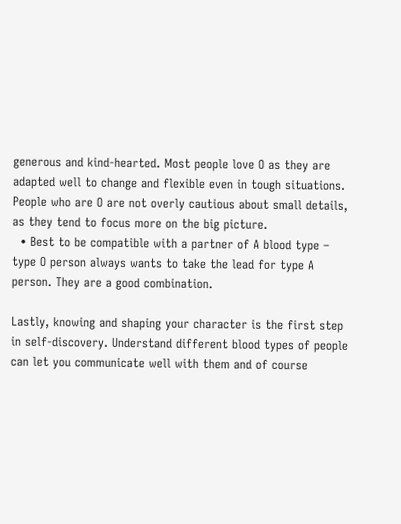generous and kind-hearted. Most people love O as they are adapted well to change and flexible even in tough situations. People who are O are not overly cautious about small details, as they tend to focus more on the big picture.
  • Best to be compatible with a partner of A blood type – type O person always wants to take the lead for type A person. They are a good combination.

Lastly, knowing and shaping your character is the first step in self-discovery. Understand different blood types of people can let you communicate well with them and of course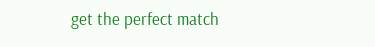get the perfect match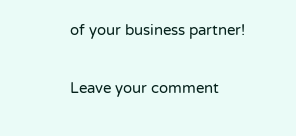of your business partner!

Leave your comment